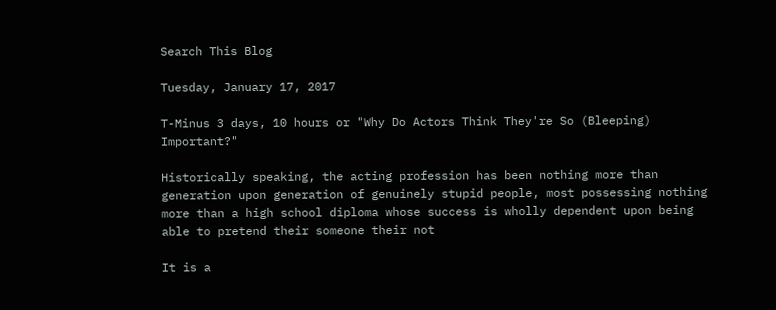Search This Blog

Tuesday, January 17, 2017

T-Minus 3 days, 10 hours or "Why Do Actors Think They're So (Bleeping) Important?"

Historically speaking, the acting profession has been nothing more than generation upon generation of genuinely stupid people, most possessing nothing more than a high school diploma whose success is wholly dependent upon being able to pretend their someone their not

It is a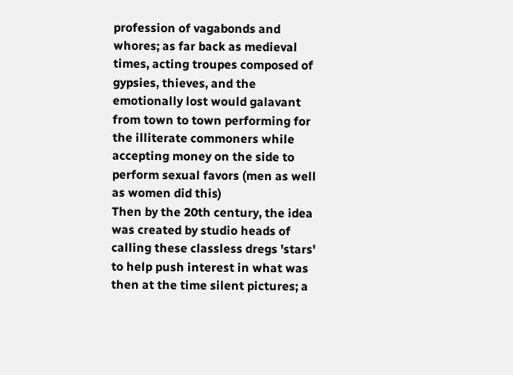profession of vagabonds and whores; as far back as medieval times, acting troupes composed of gypsies, thieves, and the emotionally lost would galavant from town to town performing for the illiterate commoners while accepting money on the side to perform sexual favors (men as well as women did this)
Then by the 20th century, the idea was created by studio heads of calling these classless dregs 'stars' to help push interest in what was then at the time silent pictures; a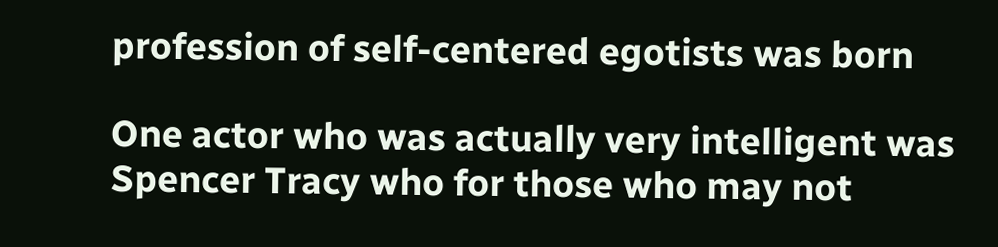profession of self-centered egotists was born

One actor who was actually very intelligent was Spencer Tracy who for those who may not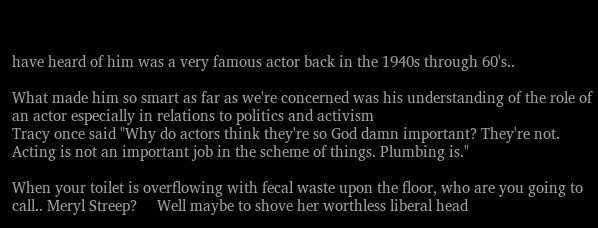have heard of him was a very famous actor back in the 1940s through 60's..

What made him so smart as far as we're concerned was his understanding of the role of an actor especially in relations to politics and activism
Tracy once said "Why do actors think they're so God damn important? They're not. Acting is not an important job in the scheme of things. Plumbing is."

When your toilet is overflowing with fecal waste upon the floor, who are you going to call.. Meryl Streep?     Well maybe to shove her worthless liberal head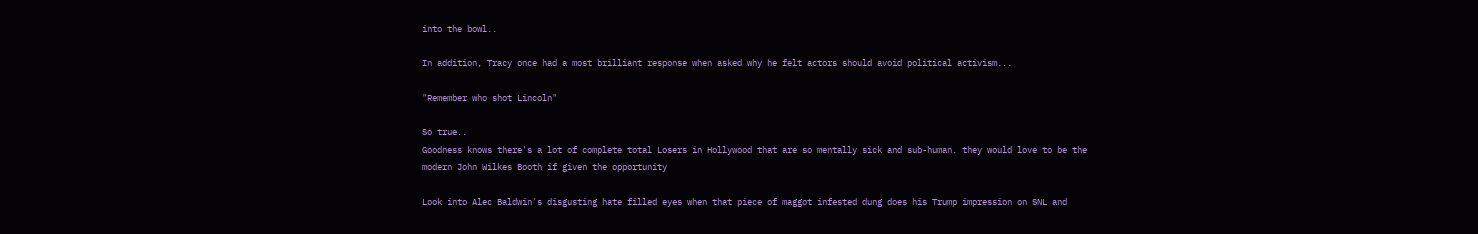into the bowl..

In addition, Tracy once had a most brilliant response when asked why he felt actors should avoid political activism...

"Remember who shot Lincoln"

So true..
Goodness knows there's a lot of complete total Losers in Hollywood that are so mentally sick and sub-human. they would love to be the modern John Wilkes Booth if given the opportunity

Look into Alec Baldwin's disgusting hate filled eyes when that piece of maggot infested dung does his Trump impression on SNL and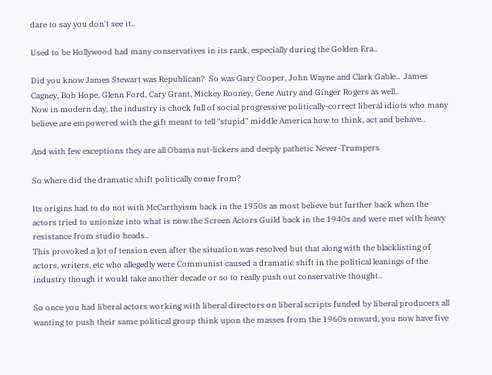dare to say you don't see it..

Used to be Hollywood had many conservatives in its rank, especially during the Golden Era..

Did you know James Stewart was Republican?  So was Gary Cooper, John Wayne and Clark Gable..  James Cagney, Bob Hope, Glenn Ford, Cary Grant, Mickey Rooney, Gene Autry and Ginger Rogers as well..
Now in modern day, the industry is chock full of social progressive politically-correct liberal idiots who many believe are empowered with the gift meant to tell "stupid" middle America how to think, act and behave..

And with few exceptions they are all Obama nut-lickers and deeply pathetic Never-Trumpers

So where did the dramatic shift politically come from?

Its origins had to do not with McCarthyism back in the 1950s as most believe but further back when the actors tried to unionize into what is now the Screen Actors Guild back in the 1940s and were met with heavy resistance from studio heads..
This provoked a lot of tension even after the situation was resolved but that along with the blacklisting of actors, writers, etc who allegedly were Communist caused a dramatic shift in the political leanings of the industry though it would take another decade or so to really push out conservative thought..

So once you had liberal actors working with liberal directors on liberal scripts funded by liberal producers all wanting to push their same political group think upon the masses from the 1960s onward, you now have five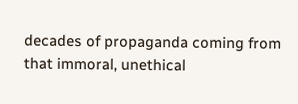decades of propaganda coming from that immoral, unethical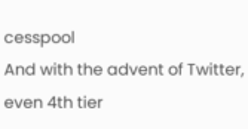cesspool
And with the advent of Twitter, even 4th tier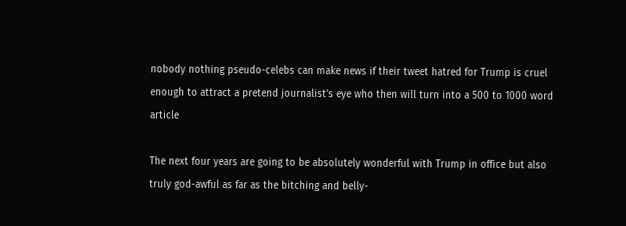nobody nothing pseudo-celebs can make news if their tweet hatred for Trump is cruel enough to attract a pretend journalist's eye who then will turn into a 500 to 1000 word article

The next four years are going to be absolutely wonderful with Trump in office but also truly god-awful as far as the bitching and belly-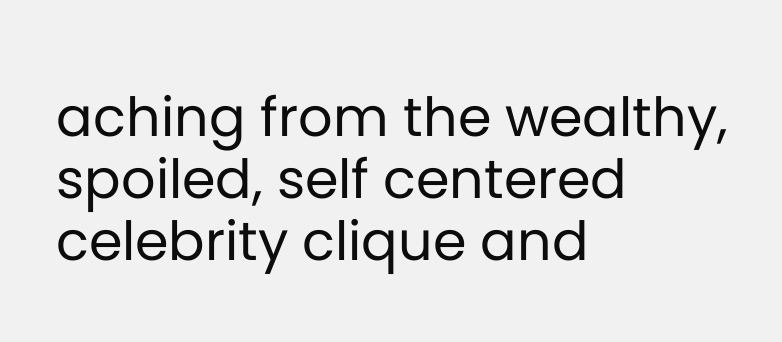aching from the wealthy, spoiled, self centered celebrity clique and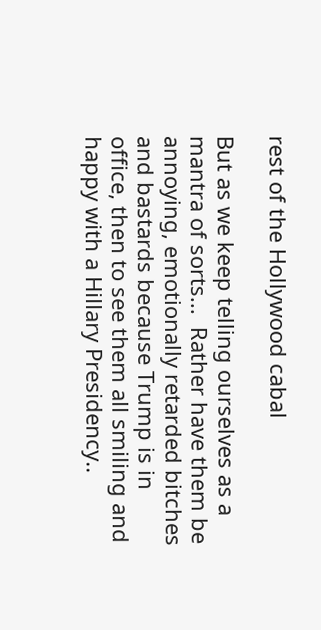rest of the Hollywood cabal

But as we keep telling ourselves as a mantra of sorts...  Rather have them be annoying, emotionally retarded bitches and bastards because Trump is in office, then to see them all smiling and happy with a Hillary Presidency..